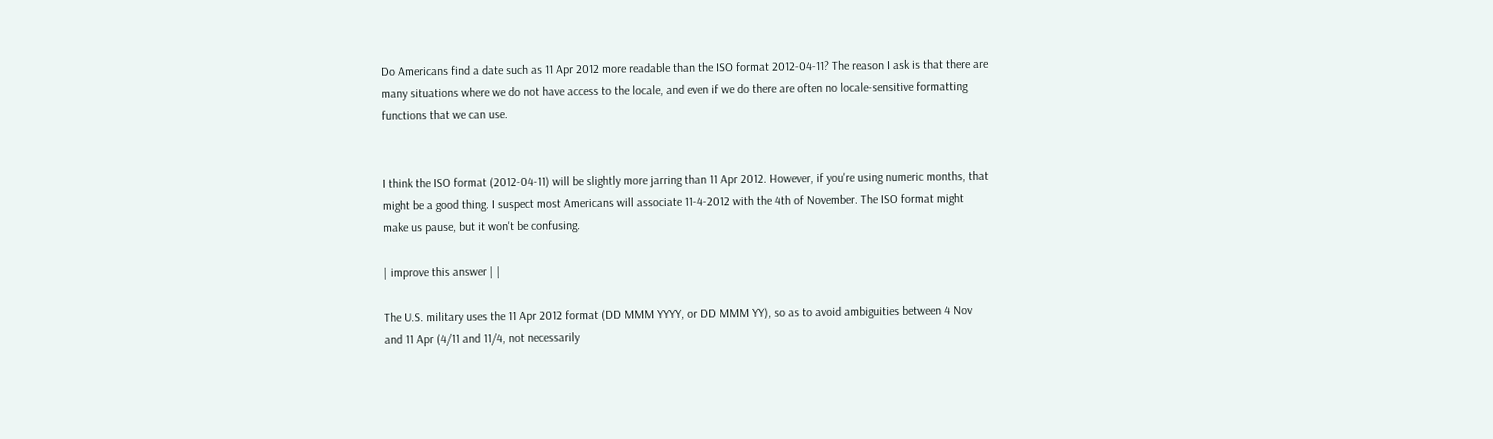Do Americans find a date such as 11 Apr 2012 more readable than the ISO format 2012-04-11? The reason I ask is that there are many situations where we do not have access to the locale, and even if we do there are often no locale-sensitive formatting functions that we can use.


I think the ISO format (2012-04-11) will be slightly more jarring than 11 Apr 2012. However, if you're using numeric months, that might be a good thing. I suspect most Americans will associate 11-4-2012 with the 4th of November. The ISO format might make us pause, but it won't be confusing.

| improve this answer | |

The U.S. military uses the 11 Apr 2012 format (DD MMM YYYY, or DD MMM YY), so as to avoid ambiguities between 4 Nov and 11 Apr (4/11 and 11/4, not necessarily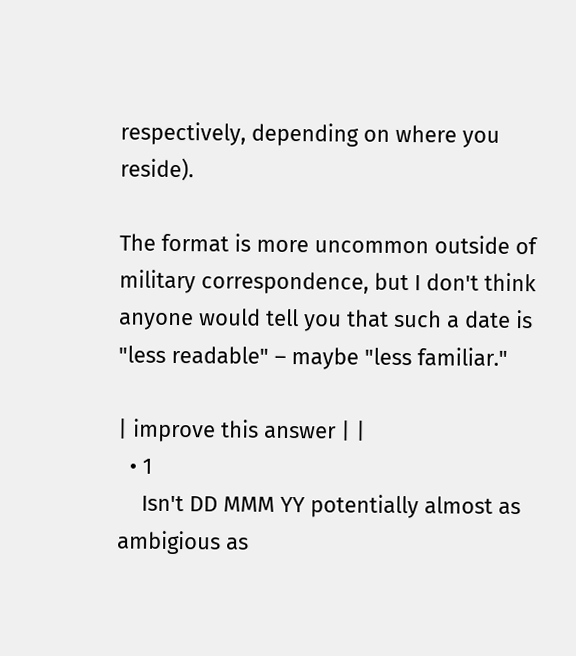respectively, depending on where you reside).

The format is more uncommon outside of military correspondence, but I don't think anyone would tell you that such a date is "less readable" – maybe "less familiar."

| improve this answer | |
  • 1
    Isn't DD MMM YY potentially almost as ambigious as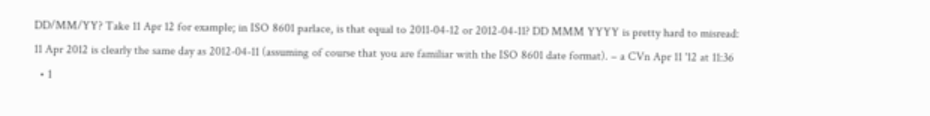DD/MM/YY? Take 11 Apr 12 for example; in ISO 8601 parlace, is that equal to 2011-04-12 or 2012-04-11? DD MMM YYYY is pretty hard to misread: 11 Apr 2012 is clearly the same day as 2012-04-11 (assuming of course that you are familiar with the ISO 8601 date format). – a CVn Apr 11 '12 at 11:36
  • 1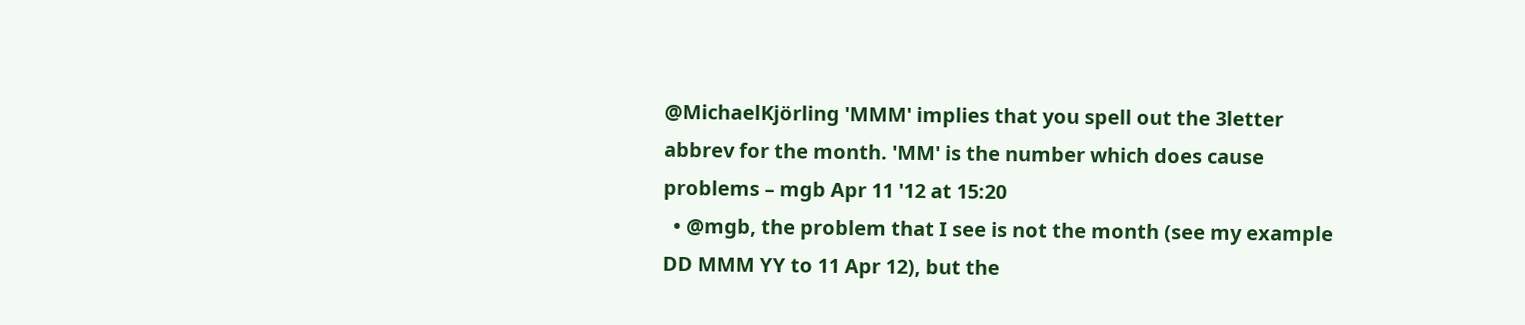@MichaelKjörling 'MMM' implies that you spell out the 3letter abbrev for the month. 'MM' is the number which does cause problems – mgb Apr 11 '12 at 15:20
  • @mgb, the problem that I see is not the month (see my example DD MMM YY to 11 Apr 12), but the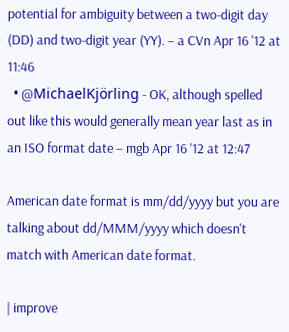potential for ambiguity between a two-digit day (DD) and two-digit year (YY). – a CVn Apr 16 '12 at 11:46
  • @MichaelKjörling - OK, although spelled out like this would generally mean year last as in an ISO format date – mgb Apr 16 '12 at 12:47

American date format is mm/dd/yyyy but you are talking about dd/MMM/yyyy which doesn't match with American date format.

| improve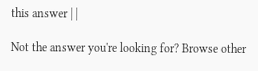this answer | |

Not the answer you're looking for? Browse other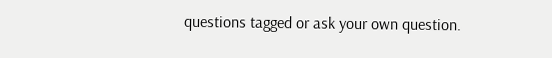questions tagged or ask your own question.